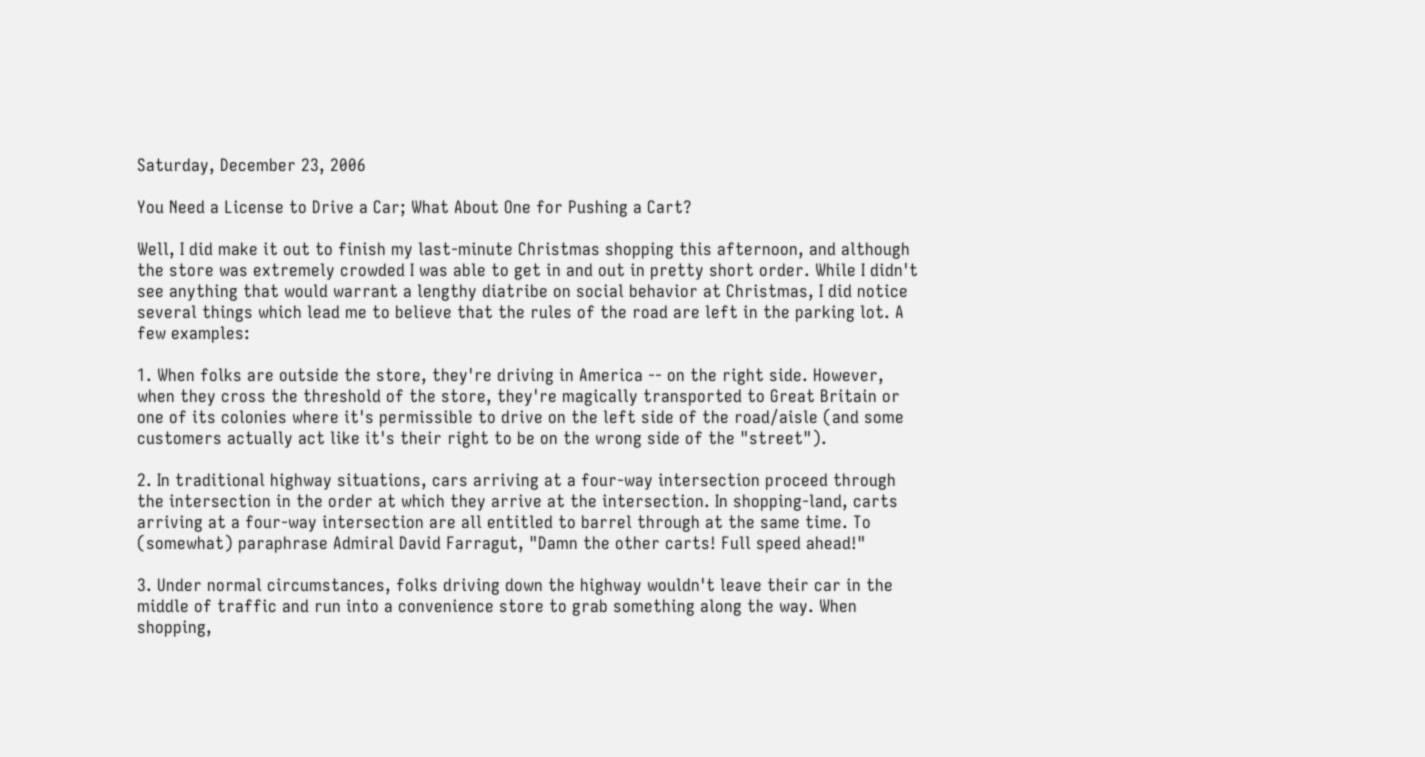Saturday, December 23, 2006

You Need a License to Drive a Car; What About One for Pushing a Cart?

Well, I did make it out to finish my last-minute Christmas shopping this afternoon, and although the store was extremely crowded I was able to get in and out in pretty short order. While I didn't see anything that would warrant a lengthy diatribe on social behavior at Christmas, I did notice several things which lead me to believe that the rules of the road are left in the parking lot. A few examples:

1. When folks are outside the store, they're driving in America -- on the right side. However, when they cross the threshold of the store, they're magically transported to Great Britain or one of its colonies where it's permissible to drive on the left side of the road/aisle (and some customers actually act like it's their right to be on the wrong side of the "street").

2. In traditional highway situations, cars arriving at a four-way intersection proceed through the intersection in the order at which they arrive at the intersection. In shopping-land, carts arriving at a four-way intersection are all entitled to barrel through at the same time. To (somewhat) paraphrase Admiral David Farragut, "Damn the other carts! Full speed ahead!"

3. Under normal circumstances, folks driving down the highway wouldn't leave their car in the middle of traffic and run into a convenience store to grab something along the way. When shopping,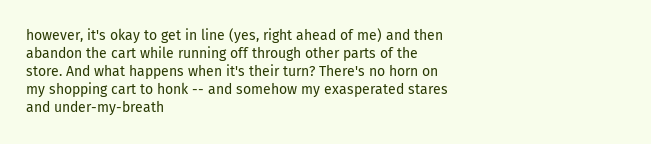however, it's okay to get in line (yes, right ahead of me) and then abandon the cart while running off through other parts of the store. And what happens when it's their turn? There's no horn on my shopping cart to honk -- and somehow my exasperated stares and under-my-breath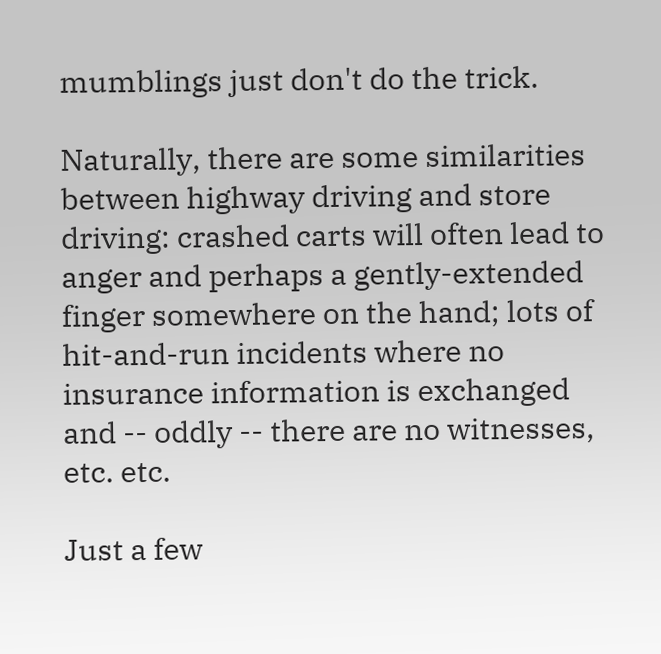mumblings just don't do the trick.

Naturally, there are some similarities between highway driving and store driving: crashed carts will often lead to anger and perhaps a gently-extended finger somewhere on the hand; lots of hit-and-run incidents where no insurance information is exchanged and -- oddly -- there are no witnesses, etc. etc.

Just a few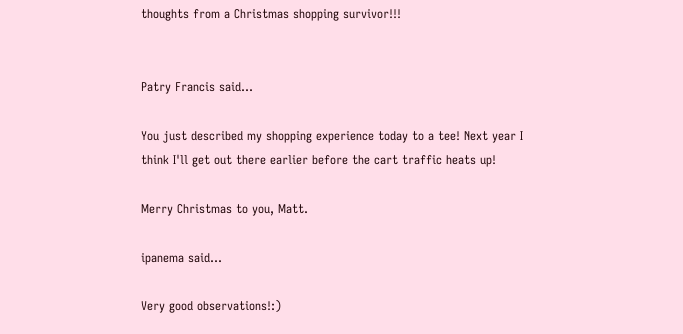thoughts from a Christmas shopping survivor!!!


Patry Francis said...

You just described my shopping experience today to a tee! Next year I think I'll get out there earlier before the cart traffic heats up!

Merry Christmas to you, Matt.

ipanema said...

Very good observations!:)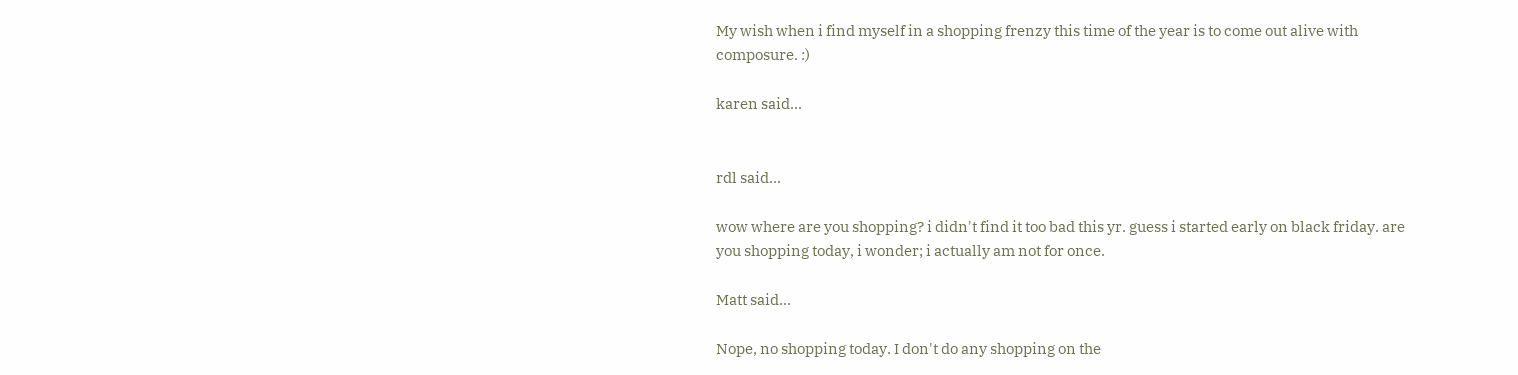My wish when i find myself in a shopping frenzy this time of the year is to come out alive with composure. :)

karen said...


rdl said...

wow where are you shopping? i didn't find it too bad this yr. guess i started early on black friday. are you shopping today, i wonder; i actually am not for once.

Matt said...

Nope, no shopping today. I don't do any shopping on the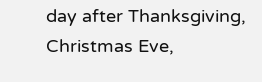day after Thanksgiving, Christmas Eve,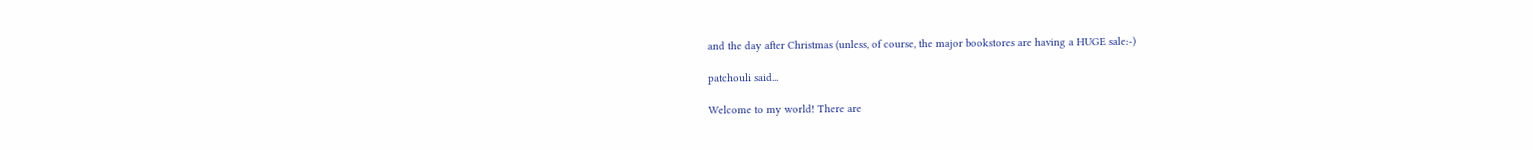and the day after Christmas (unless, of course, the major bookstores are having a HUGE sale:-)

patchouli said...

Welcome to my world! There are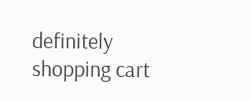definitely shopping cart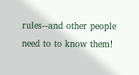rules--and other people need to to know them!